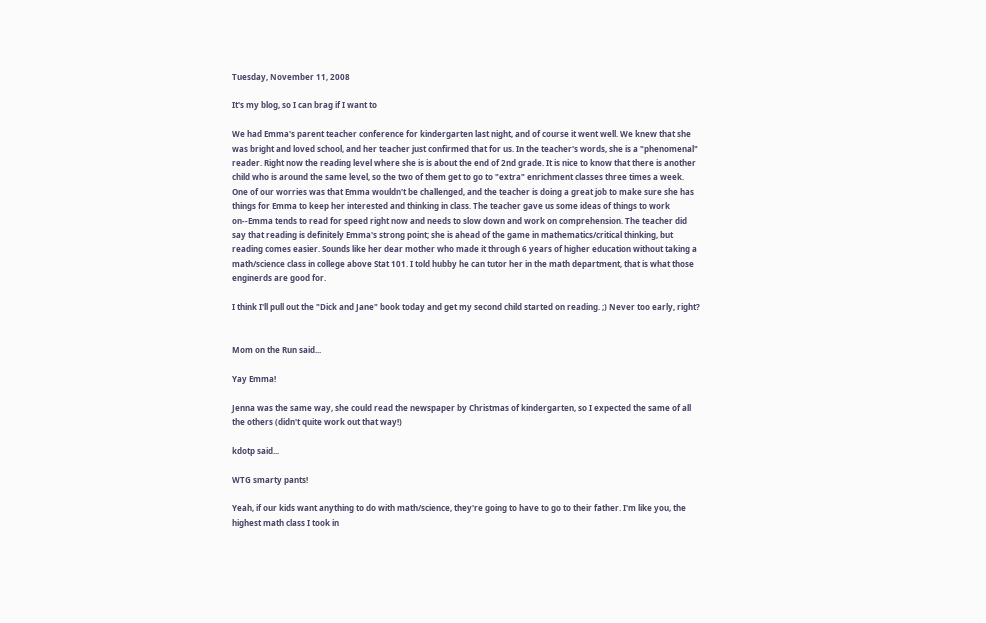Tuesday, November 11, 2008

It's my blog, so I can brag if I want to

We had Emma's parent teacher conference for kindergarten last night, and of course it went well. We knew that she was bright and loved school, and her teacher just confirmed that for us. In the teacher's words, she is a "phenomenal" reader. Right now the reading level where she is is about the end of 2nd grade. It is nice to know that there is another child who is around the same level, so the two of them get to go to "extra" enrichment classes three times a week. One of our worries was that Emma wouldn't be challenged, and the teacher is doing a great job to make sure she has things for Emma to keep her interested and thinking in class. The teacher gave us some ideas of things to work on--Emma tends to read for speed right now and needs to slow down and work on comprehension. The teacher did say that reading is definitely Emma's strong point; she is ahead of the game in mathematics/critical thinking, but reading comes easier. Sounds like her dear mother who made it through 6 years of higher education without taking a math/science class in college above Stat 101. I told hubby he can tutor her in the math department, that is what those enginerds are good for.

I think I'll pull out the "Dick and Jane" book today and get my second child started on reading. ;) Never too early, right?


Mom on the Run said...

Yay Emma!

Jenna was the same way, she could read the newspaper by Christmas of kindergarten, so I expected the same of all the others (didn't quite work out that way!)

kdotp said...

WTG smarty pants!

Yeah, if our kids want anything to do with math/science, they're going to have to go to their father. I'm like you, the highest math class I took in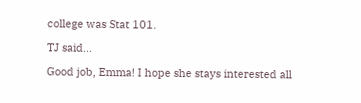college was Stat 101.

TJ said...

Good job, Emma! I hope she stays interested all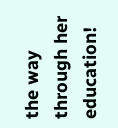the way through her education!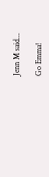Jenn M said...

Go Emma!